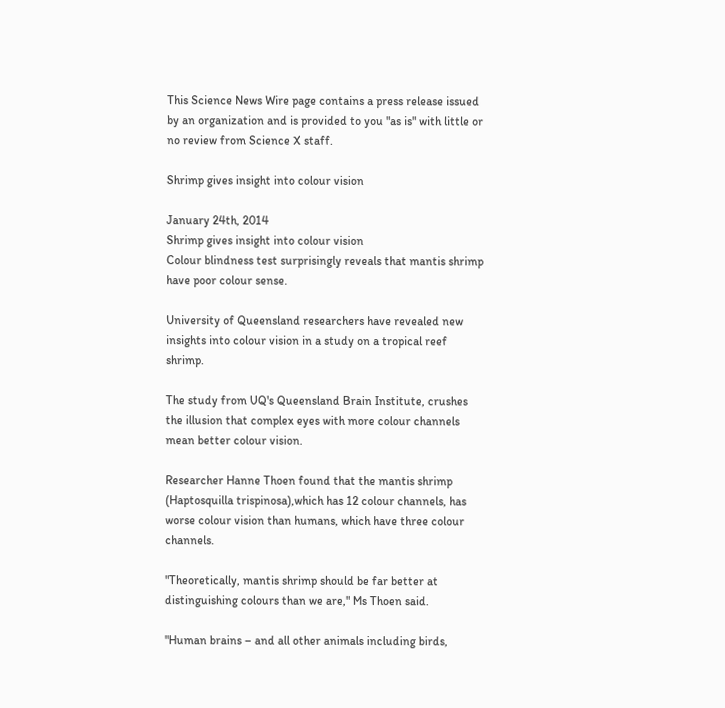This Science News Wire page contains a press release issued by an organization and is provided to you "as is" with little or no review from Science X staff.

Shrimp gives insight into colour vision

January 24th, 2014
Shrimp gives insight into colour vision
Colour blindness test surprisingly reveals that mantis shrimp have poor colour sense.

University of Queensland researchers have revealed new insights into colour vision in a study on a tropical reef shrimp.

The study from UQ's Queensland Brain Institute, crushes the illusion that complex eyes with more colour channels mean better colour vision.

Researcher Hanne Thoen found that the mantis shrimp (Haptosquilla trispinosa),which has 12 colour channels, has worse colour vision than humans, which have three colour channels.

"Theoretically, mantis shrimp should be far better at distinguishing colours than we are," Ms Thoen said.

"Human brains – and all other animals including birds,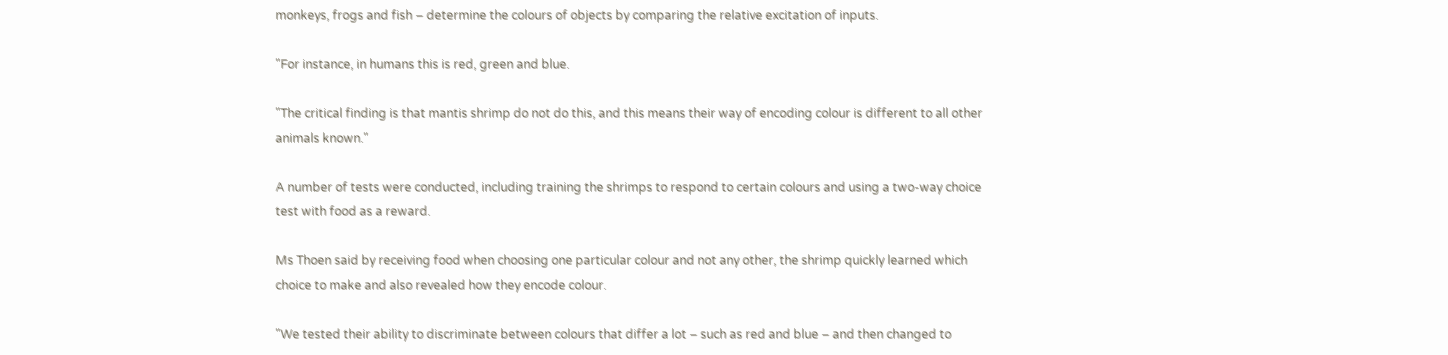monkeys, frogs and fish – determine the colours of objects by comparing the relative excitation of inputs.

"For instance, in humans this is red, green and blue.

"The critical finding is that mantis shrimp do not do this, and this means their way of encoding colour is different to all other animals known."

A number of tests were conducted, including training the shrimps to respond to certain colours and using a two-way choice test with food as a reward.

Ms Thoen said by receiving food when choosing one particular colour and not any other, the shrimp quickly learned which choice to make and also revealed how they encode colour.

"We tested their ability to discriminate between colours that differ a lot – such as red and blue – and then changed to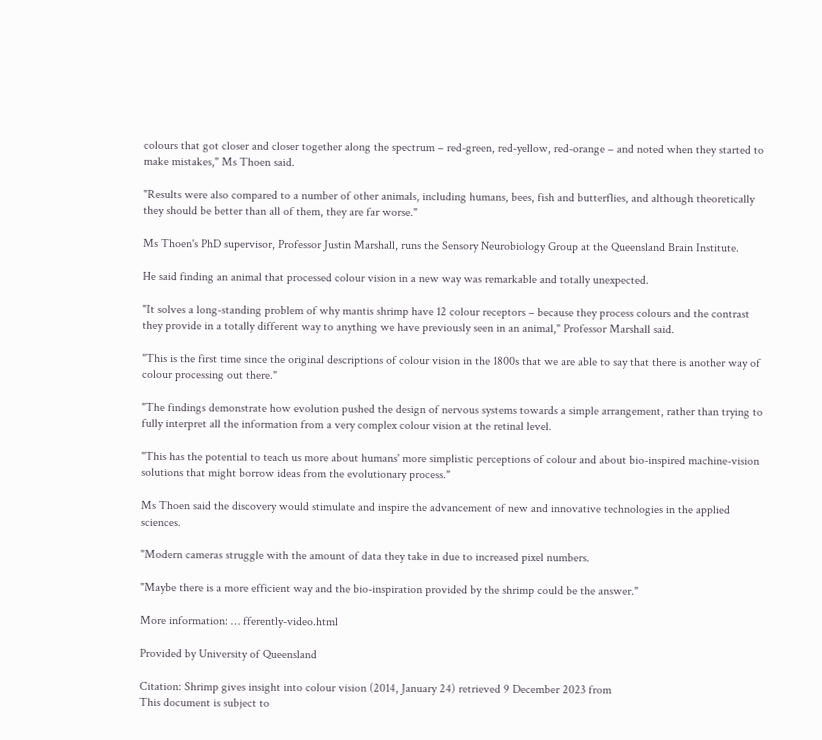colours that got closer and closer together along the spectrum – red-green, red-yellow, red-orange – and noted when they started to make mistakes," Ms Thoen said.

"Results were also compared to a number of other animals, including humans, bees, fish and butterflies, and although theoretically they should be better than all of them, they are far worse."

Ms Thoen's PhD supervisor, Professor Justin Marshall, runs the Sensory Neurobiology Group at the Queensland Brain Institute.

He said finding an animal that processed colour vision in a new way was remarkable and totally unexpected.

"It solves a long-standing problem of why mantis shrimp have 12 colour receptors – because they process colours and the contrast they provide in a totally different way to anything we have previously seen in an animal," Professor Marshall said.

"This is the first time since the original descriptions of colour vision in the 1800s that we are able to say that there is another way of colour processing out there."

"The findings demonstrate how evolution pushed the design of nervous systems towards a simple arrangement, rather than trying to fully interpret all the information from a very complex colour vision at the retinal level.

"This has the potential to teach us more about humans' more simplistic perceptions of colour and about bio-inspired machine-vision solutions that might borrow ideas from the evolutionary process."

Ms Thoen said the discovery would stimulate and inspire the advancement of new and innovative technologies in the applied sciences.

"Modern cameras struggle with the amount of data they take in due to increased pixel numbers.

"Maybe there is a more efficient way and the bio-inspiration provided by the shrimp could be the answer."

More information: … fferently-video.html

Provided by University of Queensland

Citation: Shrimp gives insight into colour vision (2014, January 24) retrieved 9 December 2023 from
This document is subject to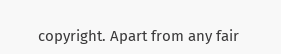copyright. Apart from any fair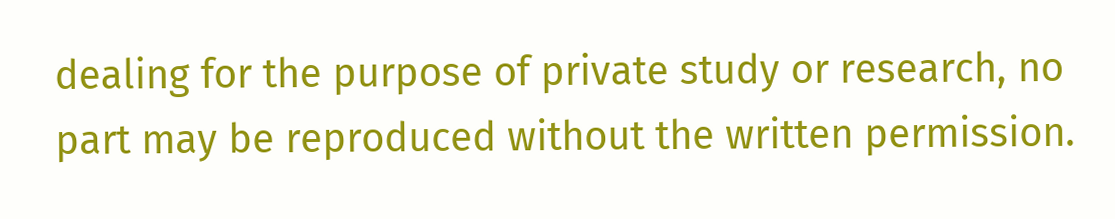dealing for the purpose of private study or research, no part may be reproduced without the written permission.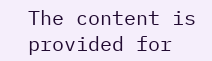The content is provided for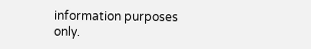information purposes only.